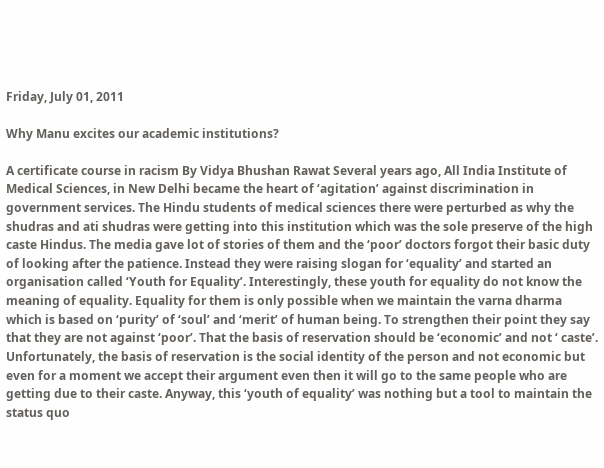Friday, July 01, 2011

Why Manu excites our academic institutions?

A certificate course in racism By Vidya Bhushan Rawat Several years ago, All India Institute of Medical Sciences, in New Delhi became the heart of ‘agitation’ against discrimination in government services. The Hindu students of medical sciences there were perturbed as why the shudras and ati shudras were getting into this institution which was the sole preserve of the high caste Hindus. The media gave lot of stories of them and the ‘poor’ doctors forgot their basic duty of looking after the patience. Instead they were raising slogan for ‘equality’ and started an organisation called ‘Youth for Equality’. Interestingly, these youth for equality do not know the meaning of equality. Equality for them is only possible when we maintain the varna dharma which is based on ‘purity’ of ‘soul’ and ‘merit’ of human being. To strengthen their point they say that they are not against ‘poor’. That the basis of reservation should be ‘economic’ and not ‘ caste’. Unfortunately, the basis of reservation is the social identity of the person and not economic but even for a moment we accept their argument even then it will go to the same people who are getting due to their caste. Anyway, this ‘youth of equality’ was nothing but a tool to maintain the status quo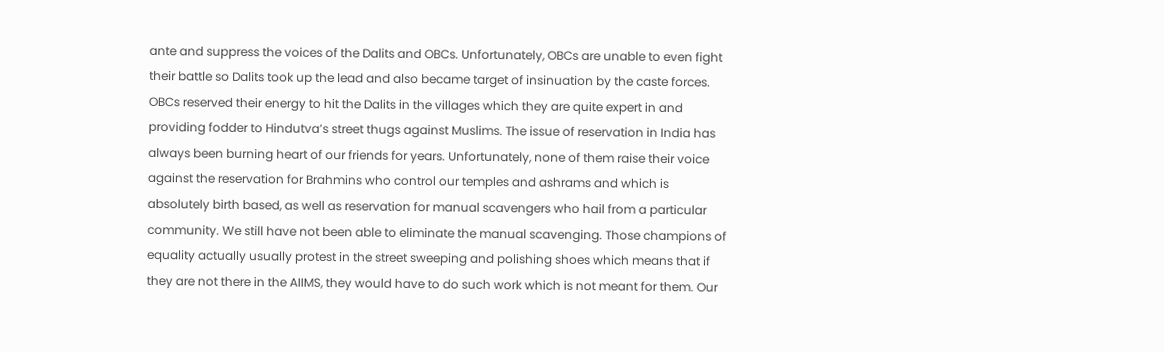ante and suppress the voices of the Dalits and OBCs. Unfortunately, OBCs are unable to even fight their battle so Dalits took up the lead and also became target of insinuation by the caste forces. OBCs reserved their energy to hit the Dalits in the villages which they are quite expert in and providing fodder to Hindutva’s street thugs against Muslims. The issue of reservation in India has always been burning heart of our friends for years. Unfortunately, none of them raise their voice against the reservation for Brahmins who control our temples and ashrams and which is absolutely birth based, as well as reservation for manual scavengers who hail from a particular community. We still have not been able to eliminate the manual scavenging. Those champions of equality actually usually protest in the street sweeping and polishing shoes which means that if they are not there in the AIIMS, they would have to do such work which is not meant for them. Our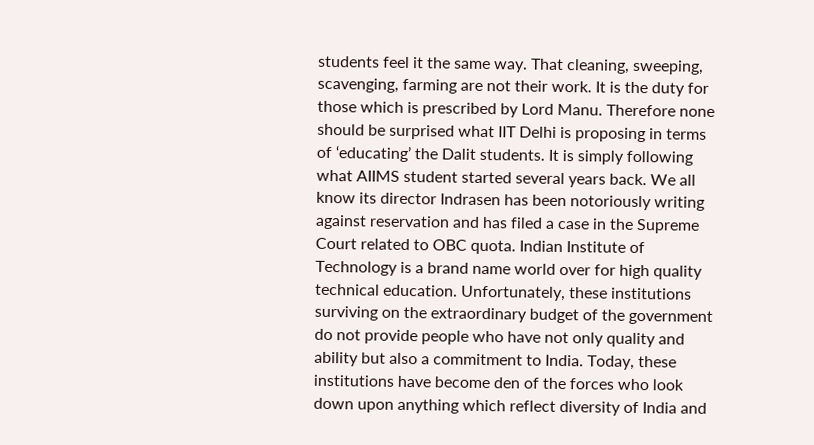students feel it the same way. That cleaning, sweeping, scavenging, farming are not their work. It is the duty for those which is prescribed by Lord Manu. Therefore none should be surprised what IIT Delhi is proposing in terms of ‘educating’ the Dalit students. It is simply following what AIIMS student started several years back. We all know its director Indrasen has been notoriously writing against reservation and has filed a case in the Supreme Court related to OBC quota. Indian Institute of Technology is a brand name world over for high quality technical education. Unfortunately, these institutions surviving on the extraordinary budget of the government do not provide people who have not only quality and ability but also a commitment to India. Today, these institutions have become den of the forces who look down upon anything which reflect diversity of India and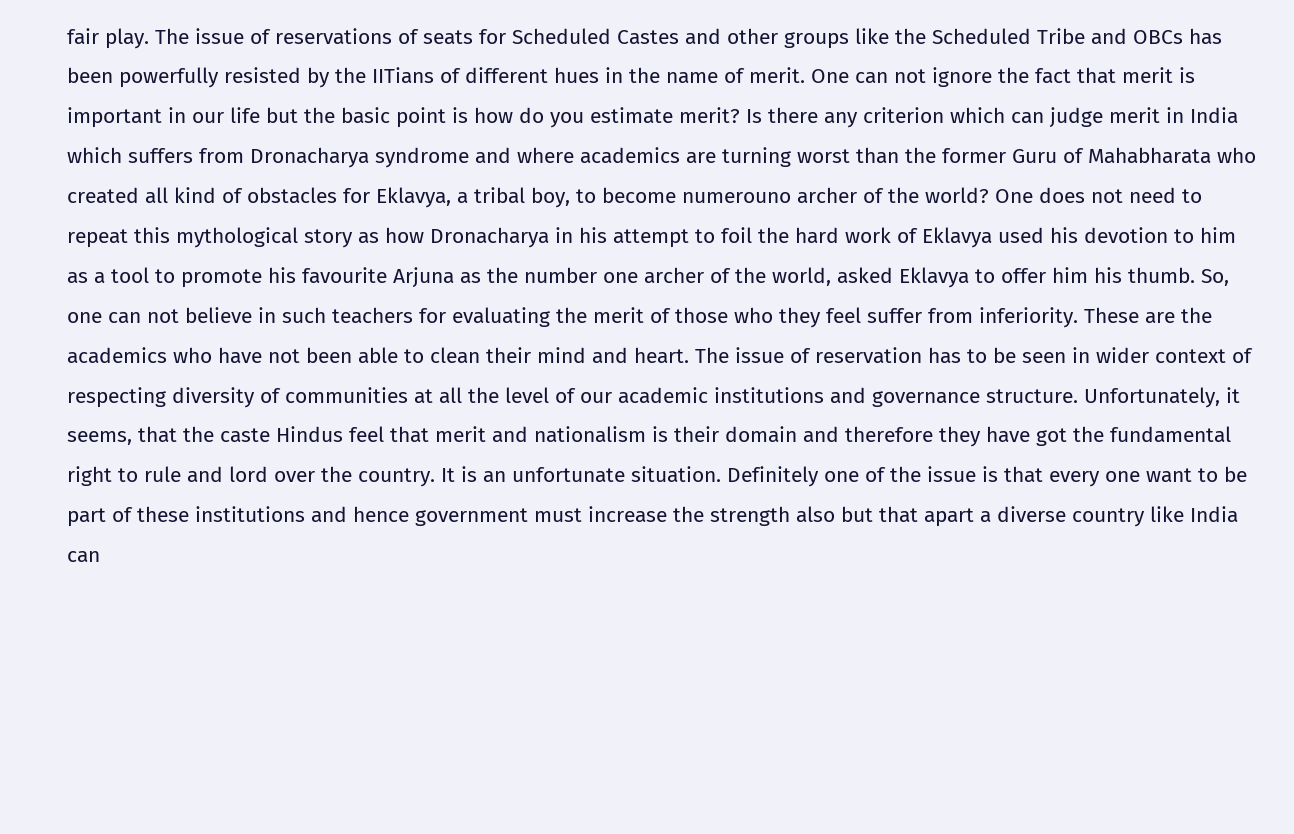fair play. The issue of reservations of seats for Scheduled Castes and other groups like the Scheduled Tribe and OBCs has been powerfully resisted by the IITians of different hues in the name of merit. One can not ignore the fact that merit is important in our life but the basic point is how do you estimate merit? Is there any criterion which can judge merit in India which suffers from Dronacharya syndrome and where academics are turning worst than the former Guru of Mahabharata who created all kind of obstacles for Eklavya, a tribal boy, to become numerouno archer of the world? One does not need to repeat this mythological story as how Dronacharya in his attempt to foil the hard work of Eklavya used his devotion to him as a tool to promote his favourite Arjuna as the number one archer of the world, asked Eklavya to offer him his thumb. So, one can not believe in such teachers for evaluating the merit of those who they feel suffer from inferiority. These are the academics who have not been able to clean their mind and heart. The issue of reservation has to be seen in wider context of respecting diversity of communities at all the level of our academic institutions and governance structure. Unfortunately, it seems, that the caste Hindus feel that merit and nationalism is their domain and therefore they have got the fundamental right to rule and lord over the country. It is an unfortunate situation. Definitely one of the issue is that every one want to be part of these institutions and hence government must increase the strength also but that apart a diverse country like India can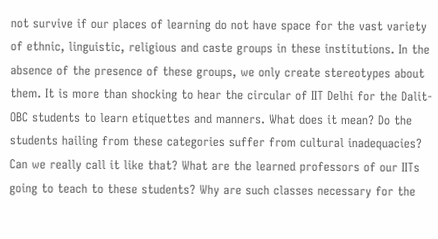not survive if our places of learning do not have space for the vast variety of ethnic, linguistic, religious and caste groups in these institutions. In the absence of the presence of these groups, we only create stereotypes about them. It is more than shocking to hear the circular of IIT Delhi for the Dalit-OBC students to learn etiquettes and manners. What does it mean? Do the students hailing from these categories suffer from cultural inadequacies? Can we really call it like that? What are the learned professors of our IITs going to teach to these students? Why are such classes necessary for the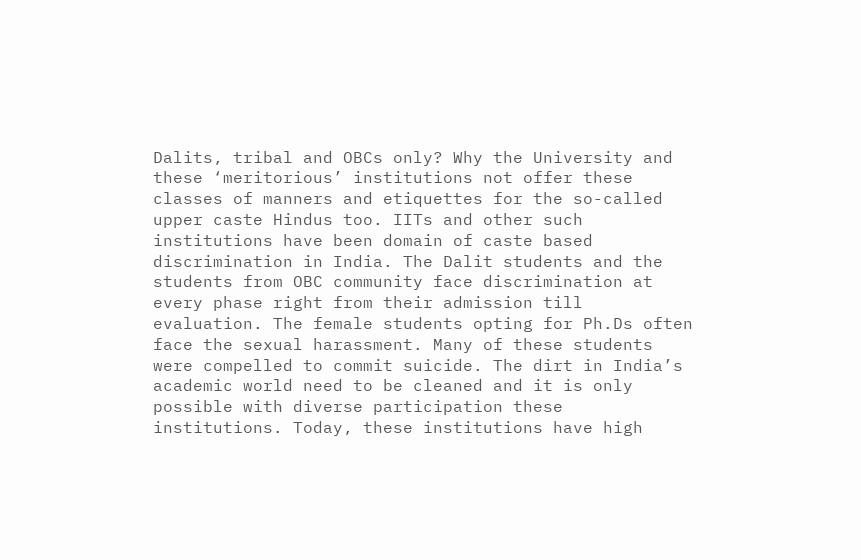Dalits, tribal and OBCs only? Why the University and these ‘meritorious’ institutions not offer these classes of manners and etiquettes for the so-called upper caste Hindus too. IITs and other such institutions have been domain of caste based discrimination in India. The Dalit students and the students from OBC community face discrimination at every phase right from their admission till evaluation. The female students opting for Ph.Ds often face the sexual harassment. Many of these students were compelled to commit suicide. The dirt in India’s academic world need to be cleaned and it is only possible with diverse participation these institutions. Today, these institutions have high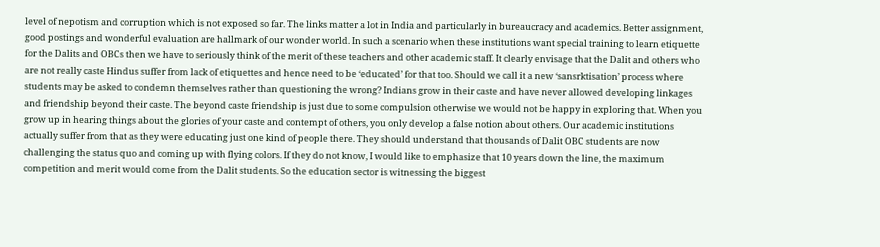level of nepotism and corruption which is not exposed so far. The links matter a lot in India and particularly in bureaucracy and academics. Better assignment, good postings and wonderful evaluation are hallmark of our wonder world. In such a scenario when these institutions want special training to learn etiquette for the Dalits and OBCs then we have to seriously think of the merit of these teachers and other academic staff. It clearly envisage that the Dalit and others who are not really caste Hindus suffer from lack of etiquettes and hence need to be ‘educated’ for that too. Should we call it a new ‘sansrktisation’ process where students may be asked to condemn themselves rather than questioning the wrong? Indians grow in their caste and have never allowed developing linkages and friendship beyond their caste. The beyond caste friendship is just due to some compulsion otherwise we would not be happy in exploring that. When you grow up in hearing things about the glories of your caste and contempt of others, you only develop a false notion about others. Our academic institutions actually suffer from that as they were educating just one kind of people there. They should understand that thousands of Dalit OBC students are now challenging the status quo and coming up with flying colors. If they do not know, I would like to emphasize that 10 years down the line, the maximum competition and merit would come from the Dalit students. So the education sector is witnessing the biggest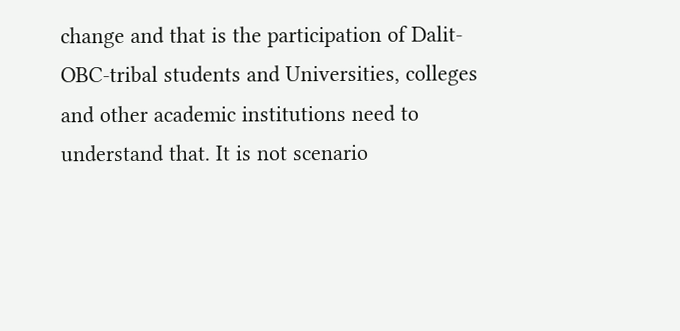change and that is the participation of Dalit-OBC-tribal students and Universities, colleges and other academic institutions need to understand that. It is not scenario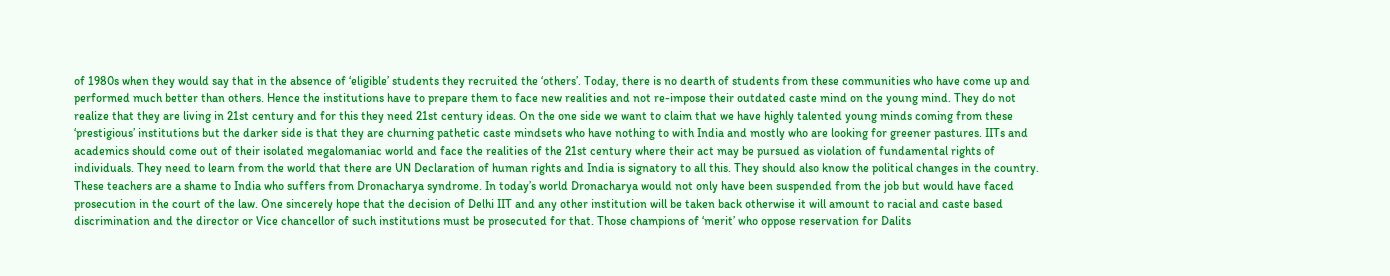of 1980s when they would say that in the absence of ‘eligible’ students they recruited the ‘others’. Today, there is no dearth of students from these communities who have come up and performed much better than others. Hence the institutions have to prepare them to face new realities and not re-impose their outdated caste mind on the young mind. They do not realize that they are living in 21st century and for this they need 21st century ideas. On the one side we want to claim that we have highly talented young minds coming from these ‘prestigious’ institutions but the darker side is that they are churning pathetic caste mindsets who have nothing to with India and mostly who are looking for greener pastures. IITs and academics should come out of their isolated megalomaniac world and face the realities of the 21st century where their act may be pursued as violation of fundamental rights of individuals. They need to learn from the world that there are UN Declaration of human rights and India is signatory to all this. They should also know the political changes in the country. These teachers are a shame to India who suffers from Dronacharya syndrome. In today’s world Dronacharya would not only have been suspended from the job but would have faced prosecution in the court of the law. One sincerely hope that the decision of Delhi IIT and any other institution will be taken back otherwise it will amount to racial and caste based discrimination and the director or Vice chancellor of such institutions must be prosecuted for that. Those champions of ‘merit’ who oppose reservation for Dalits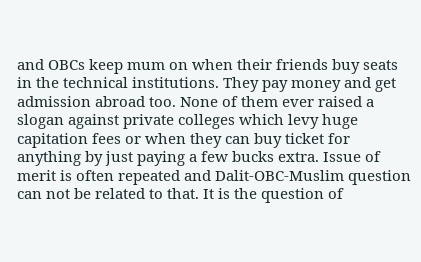and OBCs keep mum on when their friends buy seats in the technical institutions. They pay money and get admission abroad too. None of them ever raised a slogan against private colleges which levy huge capitation fees or when they can buy ticket for anything by just paying a few bucks extra. Issue of merit is often repeated and Dalit-OBC-Muslim question can not be related to that. It is the question of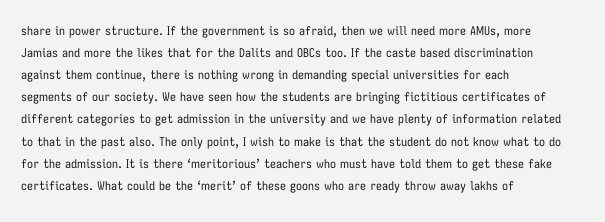share in power structure. If the government is so afraid, then we will need more AMUs, more Jamias and more the likes that for the Dalits and OBCs too. If the caste based discrimination against them continue, there is nothing wrong in demanding special universities for each segments of our society. We have seen how the students are bringing fictitious certificates of different categories to get admission in the university and we have plenty of information related to that in the past also. The only point, I wish to make is that the student do not know what to do for the admission. It is there ‘meritorious’ teachers who must have told them to get these fake certificates. What could be the ‘merit’ of these goons who are ready throw away lakhs of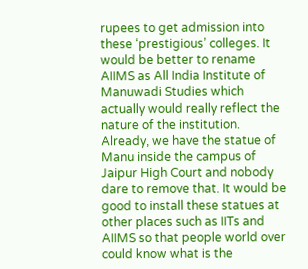rupees to get admission into these ‘prestigious’ colleges. It would be better to rename AIIMS as All India Institute of Manuwadi Studies which actually would really reflect the nature of the institution. Already, we have the statue of Manu inside the campus of Jaipur High Court and nobody dare to remove that. It would be good to install these statues at other places such as IITs and AIIMS so that people world over could know what is the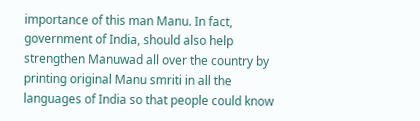importance of this man Manu. In fact, government of India, should also help strengthen Manuwad all over the country by printing original Manu smriti in all the languages of India so that people could know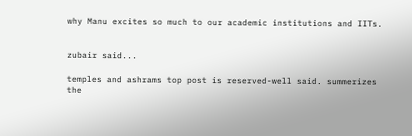why Manu excites so much to our academic institutions and IITs.


zubair said...

temples and ashrams top post is reserved-well said. summerizes the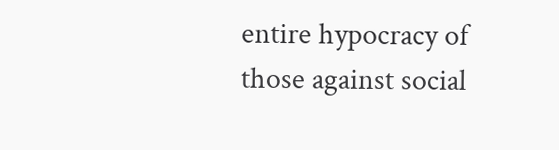entire hypocracy of those against social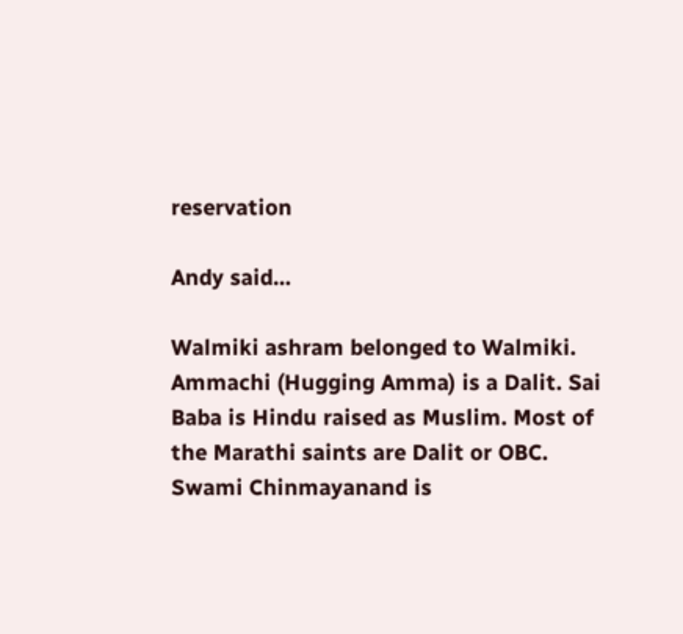reservation

Andy said...

Walmiki ashram belonged to Walmiki. Ammachi (Hugging Amma) is a Dalit. Sai Baba is Hindu raised as Muslim. Most of the Marathi saints are Dalit or OBC. Swami Chinmayanand is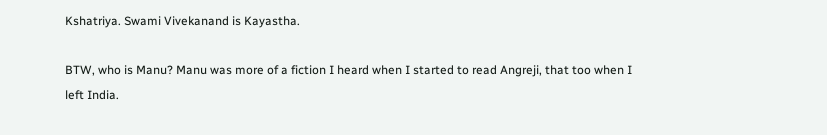Kshatriya. Swami Vivekanand is Kayastha.

BTW, who is Manu? Manu was more of a fiction I heard when I started to read Angreji, that too when I left India.